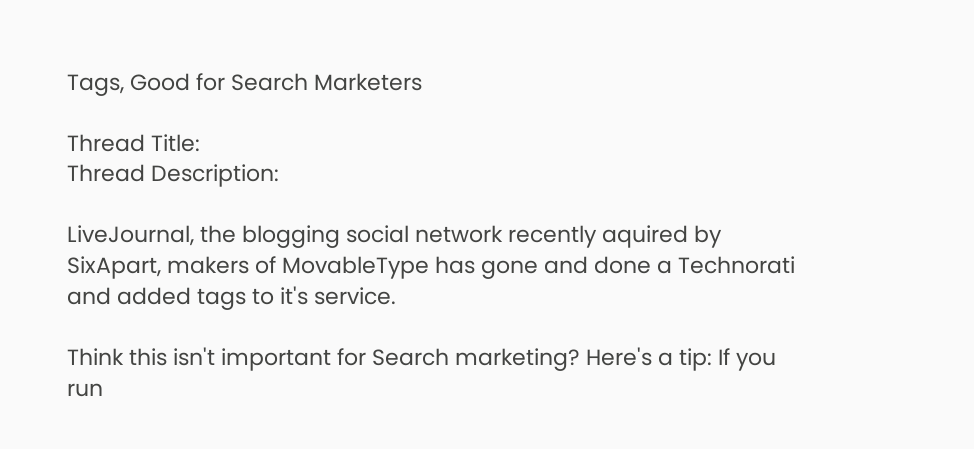Tags, Good for Search Marketers

Thread Title:
Thread Description:

LiveJournal, the blogging social network recently aquired by SixApart, makers of MovableType has gone and done a Technorati and added tags to it's service.

Think this isn't important for Search marketing? Here's a tip: If you run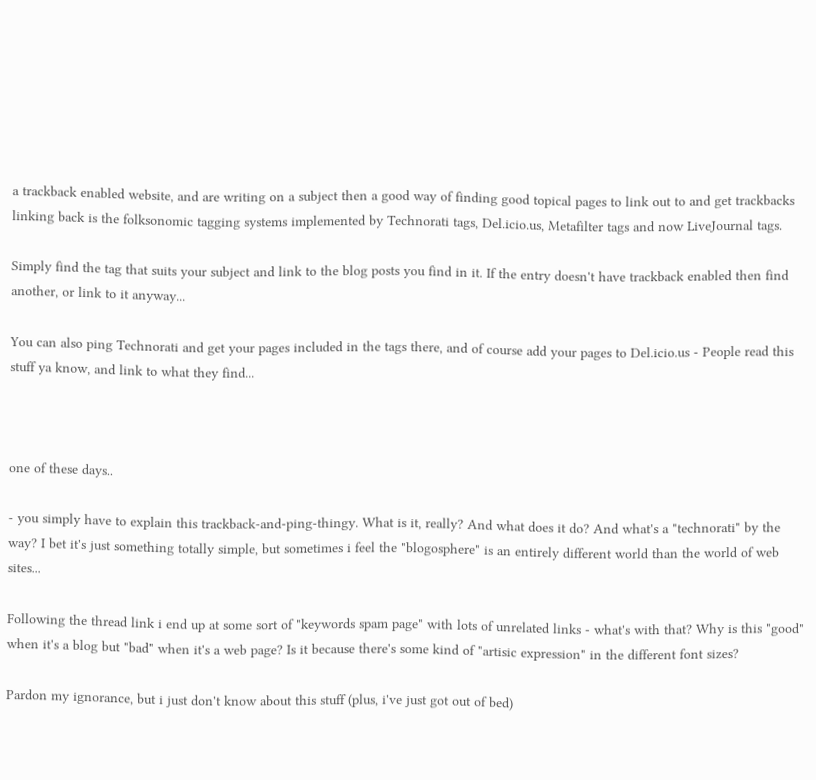a trackback enabled website, and are writing on a subject then a good way of finding good topical pages to link out to and get trackbacks linking back is the folksonomic tagging systems implemented by Technorati tags, Del.icio.us, Metafilter tags and now LiveJournal tags.

Simply find the tag that suits your subject and link to the blog posts you find in it. If the entry doesn't have trackback enabled then find another, or link to it anyway...

You can also ping Technorati and get your pages included in the tags there, and of course add your pages to Del.icio.us - People read this stuff ya know, and link to what they find...



one of these days..

- you simply have to explain this trackback-and-ping-thingy. What is it, really? And what does it do? And what's a "technorati" by the way? I bet it's just something totally simple, but sometimes i feel the "blogosphere" is an entirely different world than the world of web sites...

Following the thread link i end up at some sort of "keywords spam page" with lots of unrelated links - what's with that? Why is this "good" when it's a blog but "bad" when it's a web page? Is it because there's some kind of "artisic expression" in the different font sizes?

Pardon my ignorance, but i just don't know about this stuff (plus, i've just got out of bed)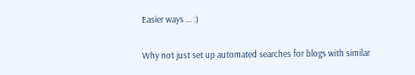Easier ways ... :)

Why not just set up automated searches for blogs with similar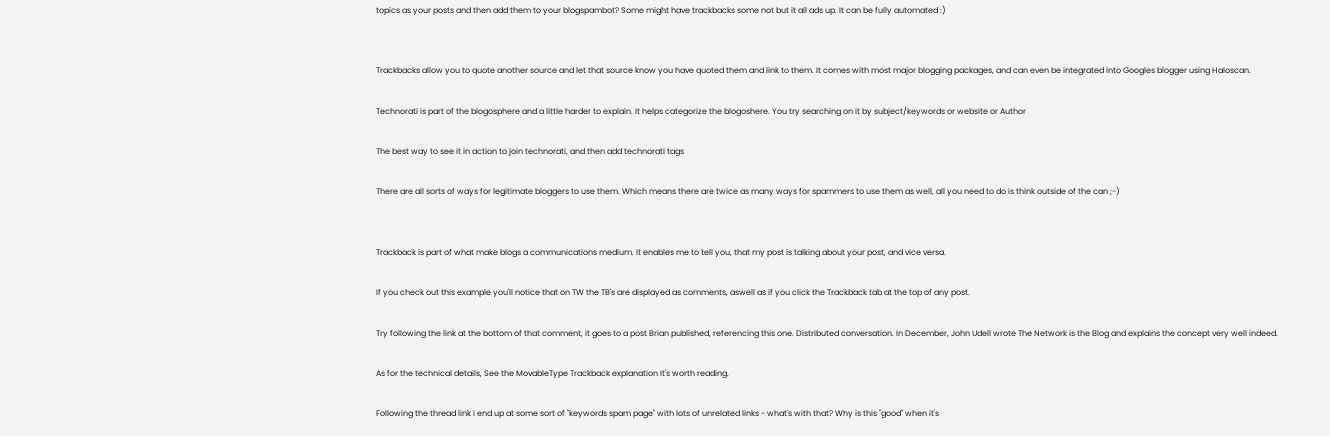topics as your posts and then add them to your blogspambot? Some might have trackbacks some not but it all ads up. It can be fully automated :)


Trackbacks allow you to quote another source and let that source know you have quoted them and link to them. It comes with most major blogging packages, and can even be integrated into Googles blogger using Haloscan.

Technorati is part of the blogosphere and a little harder to explain. It helps categorize the blogoshere. You try searching on it by subject/keywords or website or Author

The best way to see it in action to join technorati, and then add technorati tags

There are all sorts of ways for legitimate bloggers to use them. Which means there are twice as many ways for spammers to use them as well, all you need to do is think outside of the can ;-)


Trackback is part of what make blogs a communications medium. It enables me to tell you, that my post is talking about your post, and vice versa.

If you check out this example you'll notice that on TW the TB's are displayed as comments, aswell as if you click the Trackback tab at the top of any post.

Try following the link at the bottom of that comment, it goes to a post Brian published, referencing this one. Distributed conversation. In December, John Udell wrote The Network is the Blog and explains the concept very well indeed.

As for the technical details, See the MovableType Trackback explanation It's worth reading.

Following the thread link i end up at some sort of "keywords spam page" with lots of unrelated links - what's with that? Why is this "good" when it's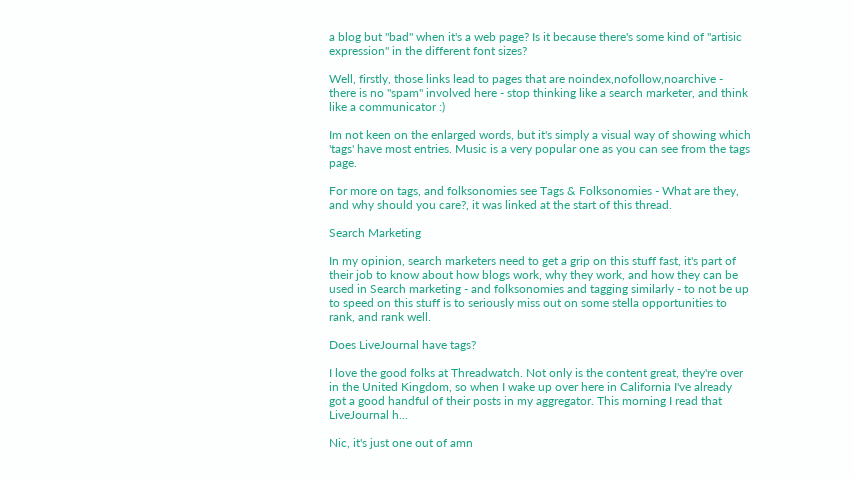a blog but "bad" when it's a web page? Is it because there's some kind of "artisic expression" in the different font sizes?

Well, firstly, those links lead to pages that are noindex,nofollow,noarchive - there is no "spam" involved here - stop thinking like a search marketer, and think like a communicator :)

Im not keen on the enlarged words, but it's simply a visual way of showing which 'tags' have most entries. Music is a very popular one as you can see from the tags page.

For more on tags, and folksonomies see Tags & Folksonomies - What are they, and why should you care?, it was linked at the start of this thread.

Search Marketing

In my opinion, search marketers need to get a grip on this stuff fast, it's part of their job to know about how blogs work, why they work, and how they can be used in Search marketing - and folksonomies and tagging similarly - to not be up to speed on this stuff is to seriously miss out on some stella opportunities to rank, and rank well.

Does LiveJournal have tags?

I love the good folks at Threadwatch. Not only is the content great, they're over in the United Kingdom, so when I wake up over here in California I've already got a good handful of their posts in my aggregator. This morning I read that LiveJournal h...

Nic, it's just one out of amn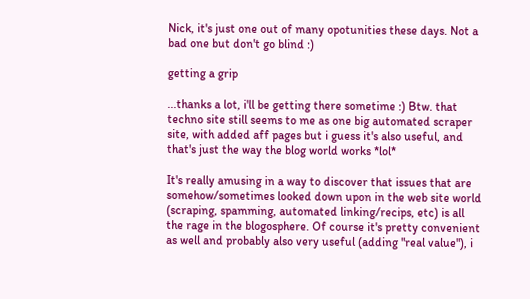Nick, it's just one out of many opotunities these days. Not a bad one but don't go blind :)

getting a grip

...thanks a lot, i'll be getting there sometime :) Btw. that techno site still seems to me as one big automated scraper site, with added aff pages but i guess it's also useful, and that's just the way the blog world works *lol*

It's really amusing in a way to discover that issues that are somehow/sometimes looked down upon in the web site world (scraping, spamming, automated linking/recips, etc) is all the rage in the blogosphere. Of course it's pretty convenient as well and probably also very useful (adding "real value"), i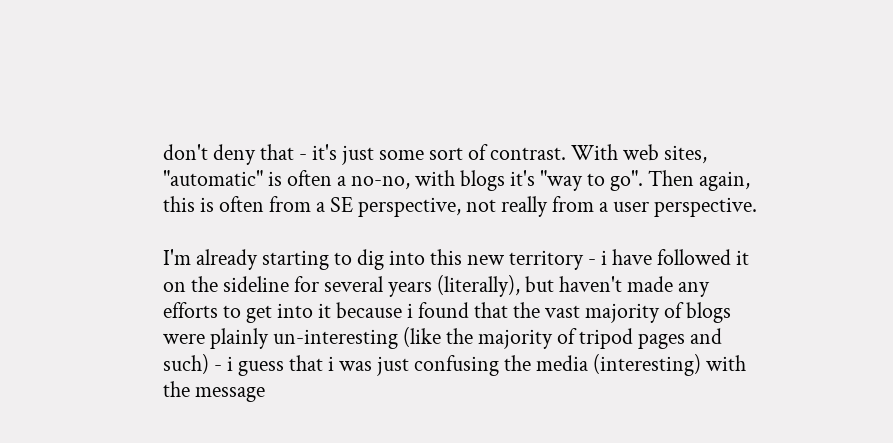don't deny that - it's just some sort of contrast. With web sites, "automatic" is often a no-no, with blogs it's "way to go". Then again, this is often from a SE perspective, not really from a user perspective.

I'm already starting to dig into this new territory - i have followed it on the sideline for several years (literally), but haven't made any efforts to get into it because i found that the vast majority of blogs were plainly un-interesting (like the majority of tripod pages and such) - i guess that i was just confusing the media (interesting) with the message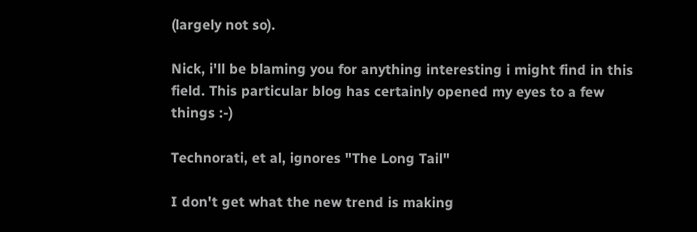(largely not so).

Nick, i'll be blaming you for anything interesting i might find in this field. This particular blog has certainly opened my eyes to a few things :-)

Technorati, et al, ignores "The Long Tail"

I don't get what the new trend is making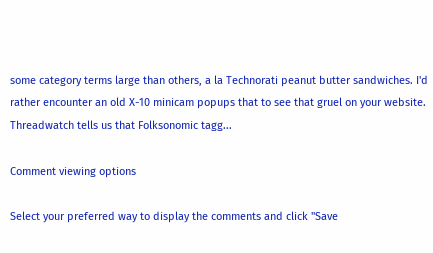some category terms large than others, a la Technorati peanut butter sandwiches. I'd rather encounter an old X-10 minicam popups that to see that gruel on your website. Threadwatch tells us that Folksonomic tagg...

Comment viewing options

Select your preferred way to display the comments and click "Save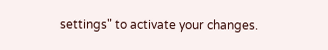settings" to activate your changes.